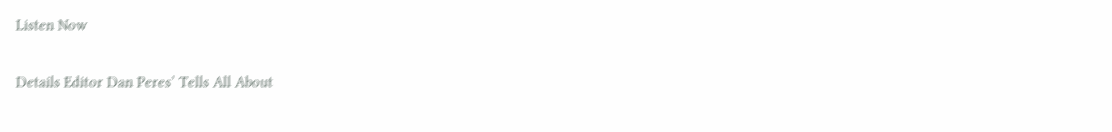Listen Now

Details Editor Dan Peres’ Tells All About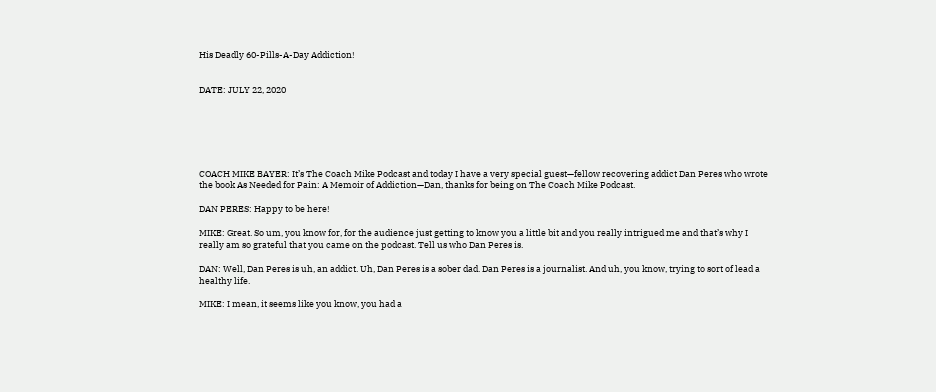His Deadly 60-Pills-A-Day Addiction!


DATE: JULY 22, 2020






COACH MIKE BAYER: It’s The Coach Mike Podcast and today I have a very special guest—fellow recovering addict Dan Peres who wrote the book As Needed for Pain: A Memoir of Addiction—Dan, thanks for being on The Coach Mike Podcast.

DAN PERES: Happy to be here!

MIKE: Great. So um, you know for, for the audience just getting to know you a little bit and you really intrigued me and that’s why I really am so grateful that you came on the podcast. Tell us who Dan Peres is.

DAN: Well, Dan Peres is uh, an addict. Uh, Dan Peres is a sober dad. Dan Peres is a journalist. And uh, you know, trying to sort of lead a healthy life.

MIKE: I mean, it seems like you know, you had a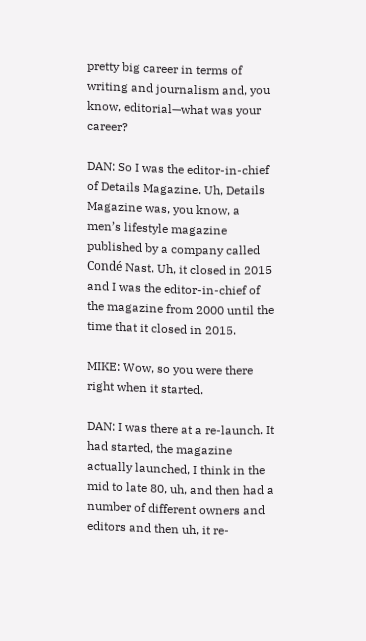pretty big career in terms of writing and journalism and, you know, editorial—what was your career?

DAN: So I was the editor-in-chief of Details Magazine. Uh, Details Magazine was, you know, a men’s lifestyle magazine published by a company called Condé Nast. Uh, it closed in 2015 and I was the editor-in-chief of the magazine from 2000 until the time that it closed in 2015.

MIKE: Wow, so you were there right when it started.

DAN: I was there at a re-launch. It had started, the magazine actually launched, I think in the mid to late 80, uh, and then had a number of different owners and editors and then uh, it re-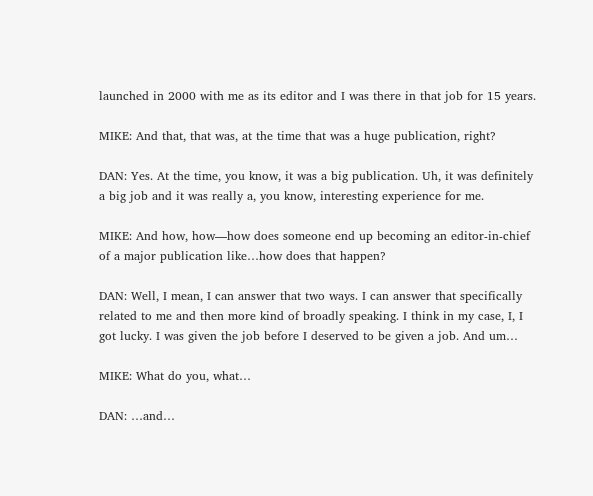launched in 2000 with me as its editor and I was there in that job for 15 years.

MIKE: And that, that was, at the time that was a huge publication, right?

DAN: Yes. At the time, you know, it was a big publication. Uh, it was definitely a big job and it was really a, you know, interesting experience for me.

MIKE: And how, how—how does someone end up becoming an editor-in-chief of a major publication like…how does that happen?

DAN: Well, I mean, I can answer that two ways. I can answer that specifically related to me and then more kind of broadly speaking. I think in my case, I, I got lucky. I was given the job before I deserved to be given a job. And um…

MIKE: What do you, what…

DAN: …and…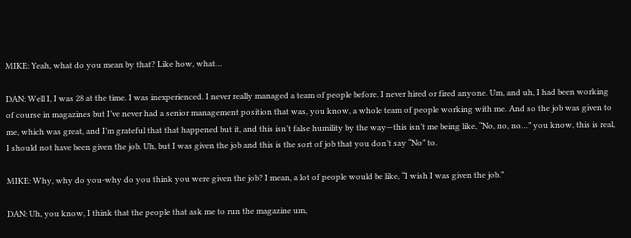MIKE: Yeah, what do you mean by that? Like how, what…

DAN: Well I, I was 28 at the time. I was inexperienced. I never really managed a team of people before. I never hired or fired anyone. Um, and uh, I had been working of course in magazines but I’ve never had a senior management position that was, you know, a whole team of people working with me. And so the job was given to me, which was great, and I’m grateful that that happened but it, and this isn’t false humility by the way—this isn’t me being like, “No, no, no…” you know, this is real, I should not have been given the job. Uh, but I was given the job and this is the sort of job that you don’t say “No” to.

MIKE: Why, why do you-why do you think you were given the job? I mean, a lot of people would be like, “I wish I was given the job.”

DAN: Uh, you know, I think that the people that ask me to run the magazine um,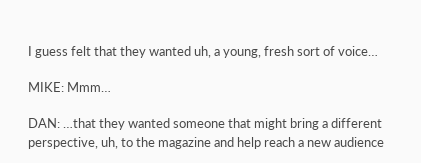I guess felt that they wanted uh, a young, fresh sort of voice…

MIKE: Mmm…

DAN: …that they wanted someone that might bring a different perspective, uh, to the magazine and help reach a new audience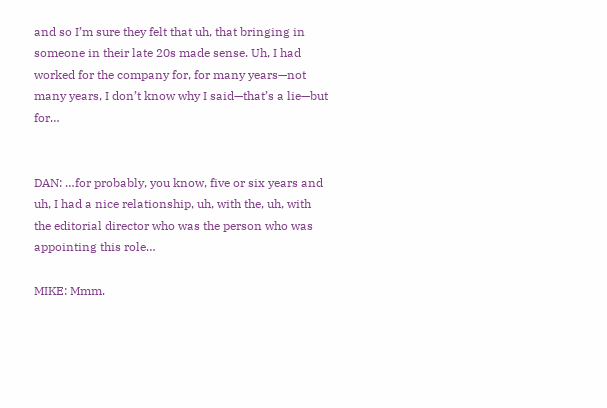and so I’m sure they felt that uh, that bringing in someone in their late 20s made sense. Uh, I had worked for the company for, for many years—not many years, I don’t know why I said—that’s a lie—but for…


DAN: …for probably, you know, five or six years and uh, I had a nice relationship, uh, with the, uh, with the editorial director who was the person who was appointing this role…

MIKE: Mmm.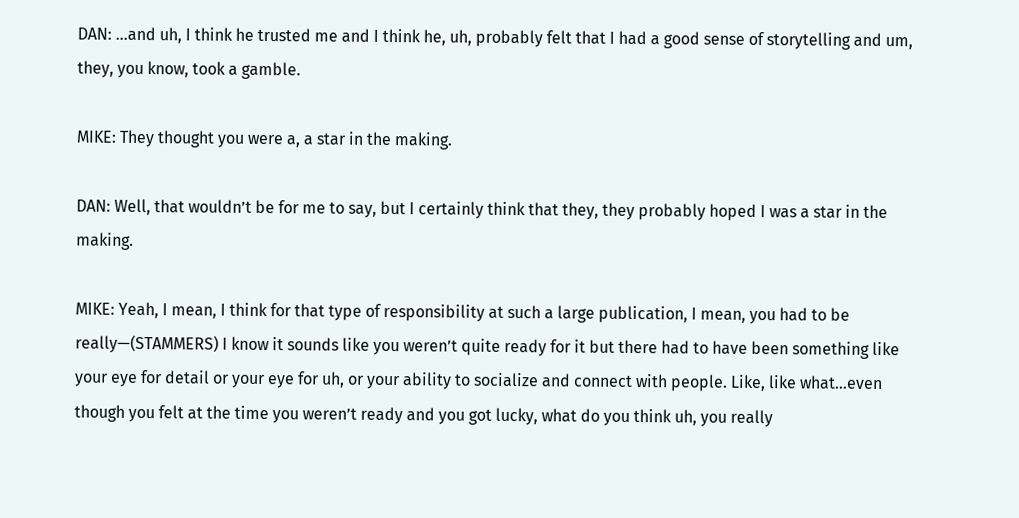DAN: …and uh, I think he trusted me and I think he, uh, probably felt that I had a good sense of storytelling and um, they, you know, took a gamble.

MIKE: They thought you were a, a star in the making.

DAN: Well, that wouldn’t be for me to say, but I certainly think that they, they probably hoped I was a star in the making.

MIKE: Yeah, I mean, I think for that type of responsibility at such a large publication, I mean, you had to be really—(STAMMERS) I know it sounds like you weren’t quite ready for it but there had to have been something like your eye for detail or your eye for uh, or your ability to socialize and connect with people. Like, like what…even though you felt at the time you weren’t ready and you got lucky, what do you think uh, you really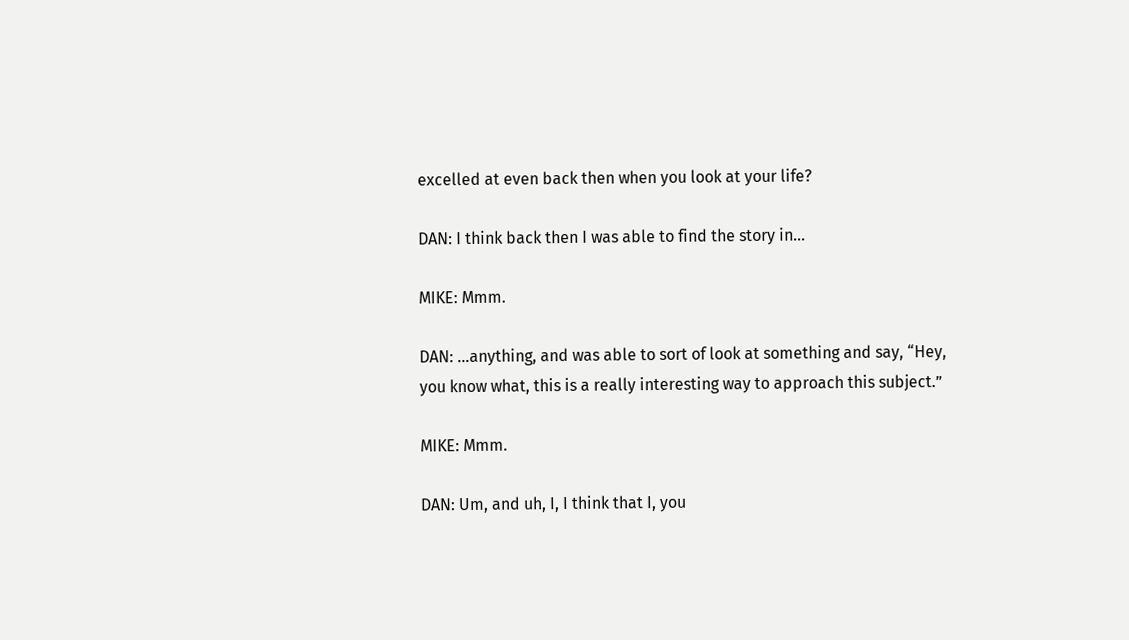excelled at even back then when you look at your life?

DAN: I think back then I was able to find the story in…

MIKE: Mmm.

DAN: …anything, and was able to sort of look at something and say, “Hey, you know what, this is a really interesting way to approach this subject.”

MIKE: Mmm.

DAN: Um, and uh, I, I think that I, you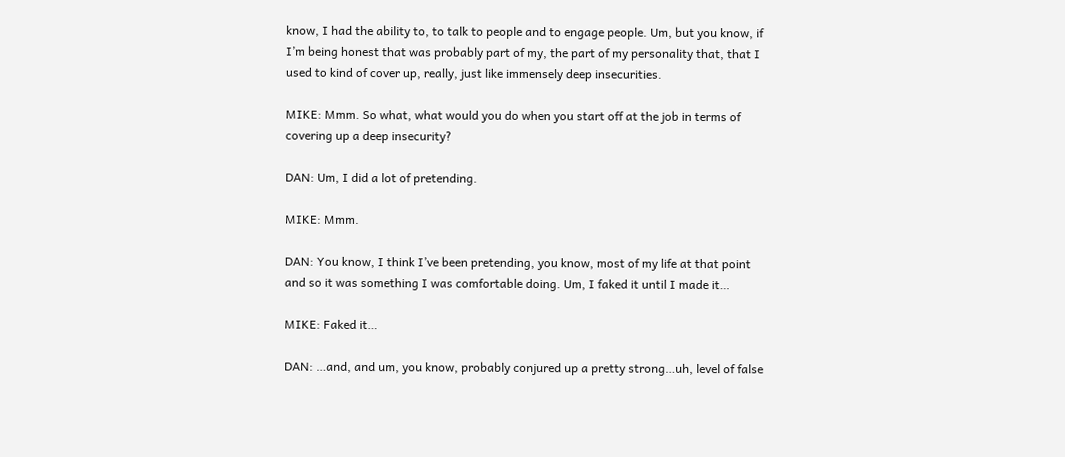know, I had the ability to, to talk to people and to engage people. Um, but you know, if I’m being honest that was probably part of my, the part of my personality that, that I used to kind of cover up, really, just like immensely deep insecurities.

MIKE: Mmm. So what, what would you do when you start off at the job in terms of covering up a deep insecurity?

DAN: Um, I did a lot of pretending.

MIKE: Mmm.

DAN: You know, I think I’ve been pretending, you know, most of my life at that point and so it was something I was comfortable doing. Um, I faked it until I made it…

MIKE: Faked it…

DAN: …and, and um, you know, probably conjured up a pretty strong…uh, level of false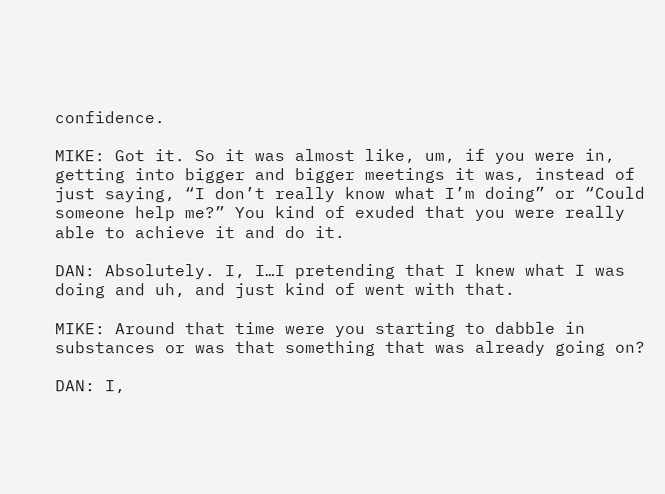confidence.

MIKE: Got it. So it was almost like, um, if you were in, getting into bigger and bigger meetings it was, instead of just saying, “I don’t really know what I’m doing” or “Could someone help me?” You kind of exuded that you were really able to achieve it and do it.

DAN: Absolutely. I, I…I pretending that I knew what I was doing and uh, and just kind of went with that.

MIKE: Around that time were you starting to dabble in substances or was that something that was already going on?

DAN: I,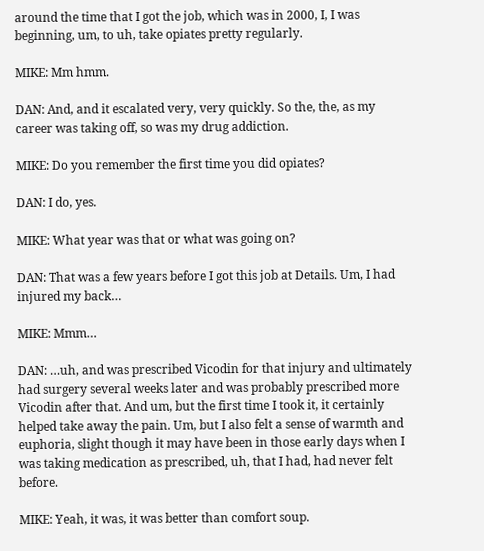around the time that I got the job, which was in 2000, I, I was beginning, um, to uh, take opiates pretty regularly.

MIKE: Mm hmm.

DAN: And, and it escalated very, very quickly. So the, the, as my career was taking off, so was my drug addiction.

MIKE: Do you remember the first time you did opiates?

DAN: I do, yes.

MIKE: What year was that or what was going on?

DAN: That was a few years before I got this job at Details. Um, I had injured my back…

MIKE: Mmm…

DAN: …uh, and was prescribed Vicodin for that injury and ultimately had surgery several weeks later and was probably prescribed more Vicodin after that. And um, but the first time I took it, it certainly helped take away the pain. Um, but I also felt a sense of warmth and euphoria, slight though it may have been in those early days when I was taking medication as prescribed, uh, that I had, had never felt before.

MIKE: Yeah, it was, it was better than comfort soup.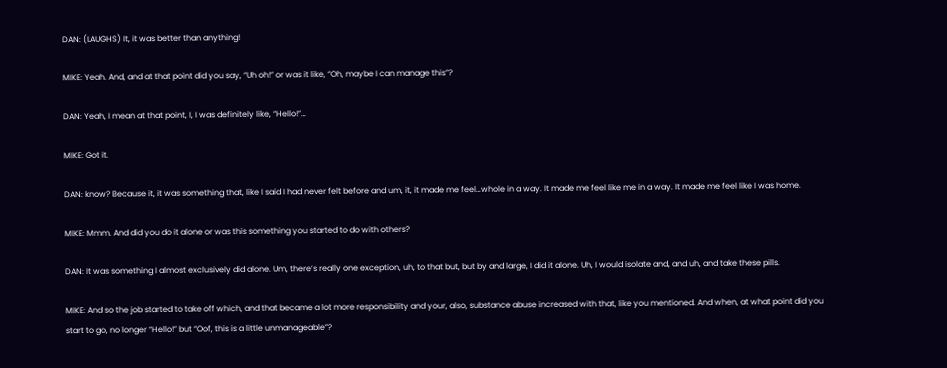DAN: (LAUGHS) It, it was better than anything!

MIKE: Yeah. And, and at that point did you say, “Uh oh!” or was it like, “Oh, maybe I can manage this”?

DAN: Yeah, I mean at that point, I, I was definitely like, “Hello!”…

MIKE: Got it.

DAN: know? Because it, it was something that, like I said I had never felt before and um, it, it made me feel…whole in a way. It made me feel like me in a way. It made me feel like I was home.

MIKE: Mmm. And did you do it alone or was this something you started to do with others?

DAN: It was something I almost exclusively did alone. Um, there’s really one exception, uh, to that but, but by and large, I did it alone. Uh, I would isolate and, and uh, and take these pills.

MIKE: And so the job started to take off which, and that became a lot more responsibility and your, also, substance abuse increased with that, like you mentioned. And when, at what point did you start to go, no longer “Hello!” but “Oof, this is a little unmanageable”?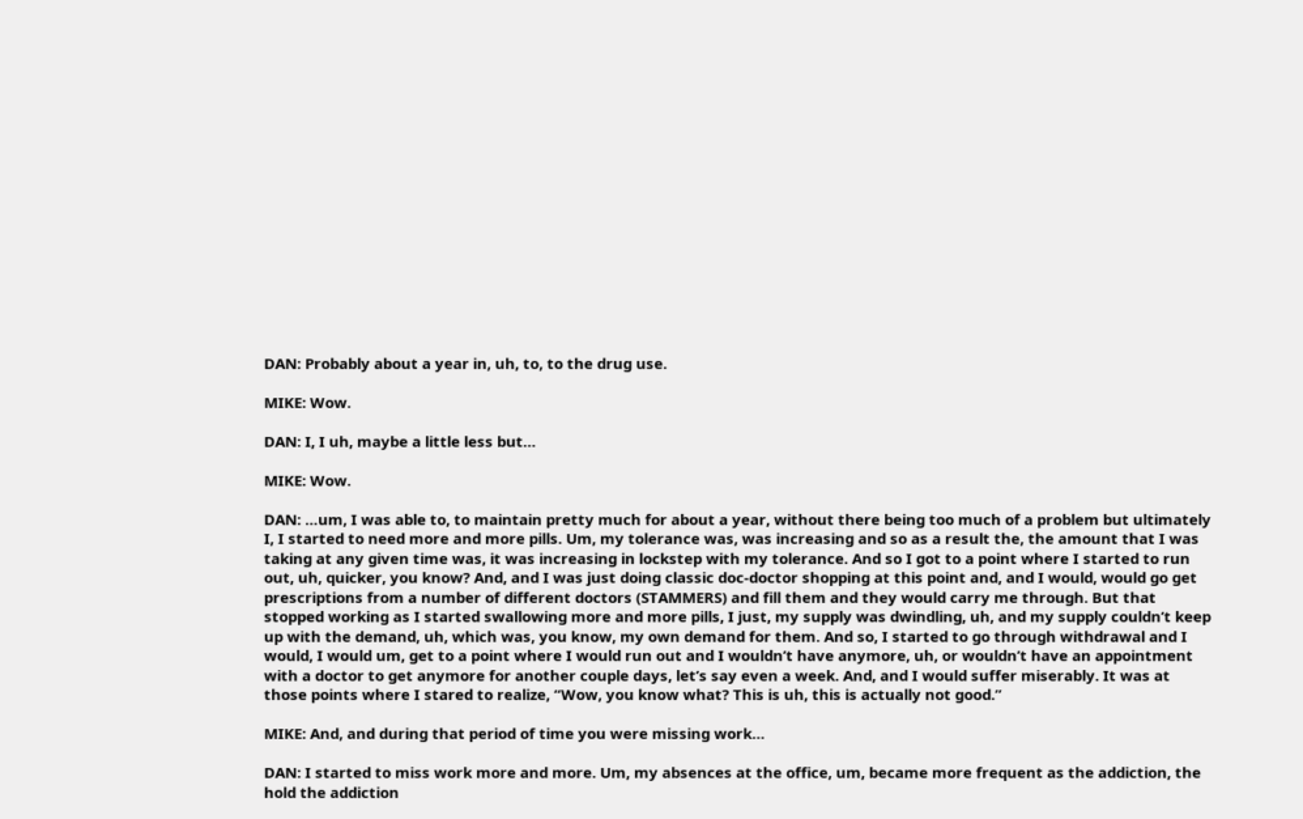DAN: Probably about a year in, uh, to, to the drug use.

MIKE: Wow.

DAN: I, I uh, maybe a little less but…

MIKE: Wow.

DAN: …um, I was able to, to maintain pretty much for about a year, without there being too much of a problem but ultimately I, I started to need more and more pills. Um, my tolerance was, was increasing and so as a result the, the amount that I was taking at any given time was, it was increasing in lockstep with my tolerance. And so I got to a point where I started to run out, uh, quicker, you know? And, and I was just doing classic doc-doctor shopping at this point and, and I would, would go get prescriptions from a number of different doctors (STAMMERS) and fill them and they would carry me through. But that stopped working as I started swallowing more and more pills, I just, my supply was dwindling, uh, and my supply couldn’t keep up with the demand, uh, which was, you know, my own demand for them. And so, I started to go through withdrawal and I would, I would um, get to a point where I would run out and I wouldn’t have anymore, uh, or wouldn’t have an appointment with a doctor to get anymore for another couple days, let’s say even a week. And, and I would suffer miserably. It was at those points where I stared to realize, “Wow, you know what? This is uh, this is actually not good.”

MIKE: And, and during that period of time you were missing work…

DAN: I started to miss work more and more. Um, my absences at the office, um, became more frequent as the addiction, the hold the addiction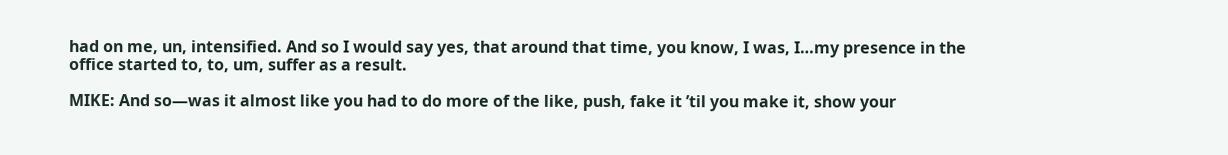had on me, un, intensified. And so I would say yes, that around that time, you know, I was, I…my presence in the office started to, to, um, suffer as a result.

MIKE: And so—was it almost like you had to do more of the like, push, fake it ’til you make it, show your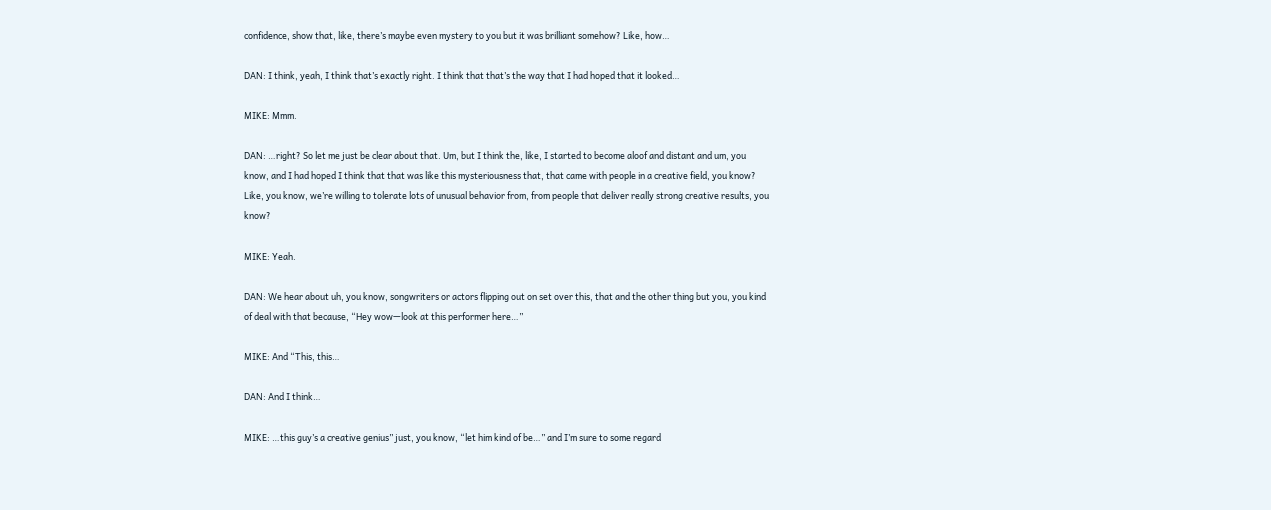confidence, show that, like, there’s maybe even mystery to you but it was brilliant somehow? Like, how…

DAN: I think, yeah, I think that’s exactly right. I think that that’s the way that I had hoped that it looked…

MIKE: Mmm.

DAN: …right? So let me just be clear about that. Um, but I think the, like, I started to become aloof and distant and um, you know, and I had hoped I think that that was like this mysteriousness that, that came with people in a creative field, you know? Like, you know, we’re willing to tolerate lots of unusual behavior from, from people that deliver really strong creative results, you know?

MIKE: Yeah.

DAN: We hear about uh, you know, songwriters or actors flipping out on set over this, that and the other thing but you, you kind of deal with that because, “Hey wow—look at this performer here…”

MIKE: And “This, this…

DAN: And I think…

MIKE: …this guy’s a creative genius” just, you know, “let him kind of be…” and I’m sure to some regard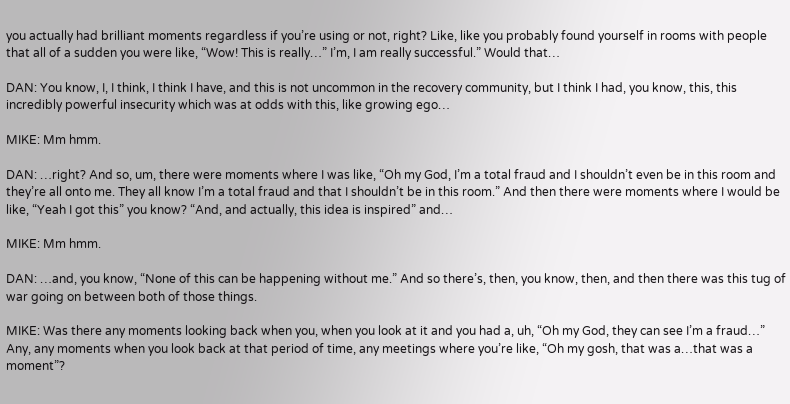you actually had brilliant moments regardless if you’re using or not, right? Like, like you probably found yourself in rooms with people that all of a sudden you were like, “Wow! This is really…” I’m, I am really successful.” Would that…

DAN: You know, I, I think, I think I have, and this is not uncommon in the recovery community, but I think I had, you know, this, this incredibly powerful insecurity which was at odds with this, like growing ego…

MIKE: Mm hmm.

DAN: …right? And so, um, there were moments where I was like, “Oh my God, I’m a total fraud and I shouldn’t even be in this room and they’re all onto me. They all know I’m a total fraud and that I shouldn’t be in this room.” And then there were moments where I would be like, “Yeah I got this” you know? “And, and actually, this idea is inspired” and…

MIKE: Mm hmm.

DAN: …and, you know, “None of this can be happening without me.” And so there’s, then, you know, then, and then there was this tug of war going on between both of those things.

MIKE: Was there any moments looking back when you, when you look at it and you had a, uh, “Oh my God, they can see I’m a fraud…” Any, any moments when you look back at that period of time, any meetings where you’re like, “Oh my gosh, that was a…that was a moment”?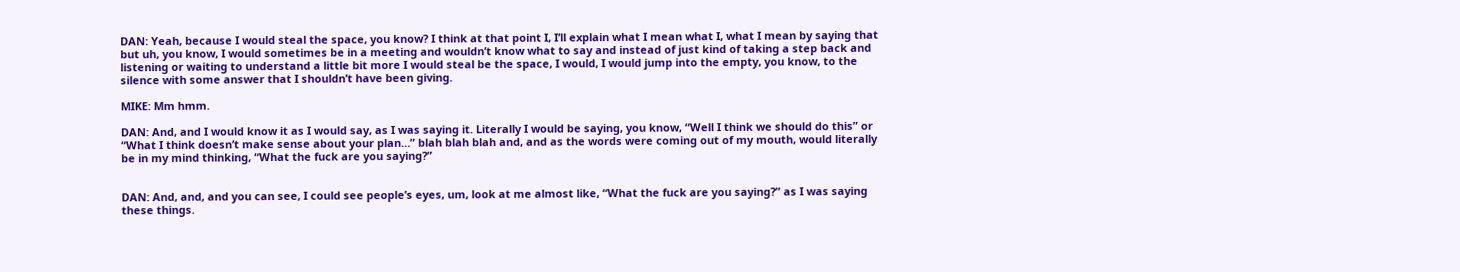DAN: Yeah, because I would steal the space, you know? I think at that point I, I’ll explain what I mean what I, what I mean by saying that but uh, you know, I would sometimes be in a meeting and wouldn’t know what to say and instead of just kind of taking a step back and listening or waiting to understand a little bit more I would steal be the space, I would, I would jump into the empty, you know, to the silence with some answer that I shouldn’t have been giving.

MIKE: Mm hmm.

DAN: And, and I would know it as I would say, as I was saying it. Literally I would be saying, you know, “Well I think we should do this” or “What I think doesn’t make sense about your plan…” blah blah blah and, and as the words were coming out of my mouth, would literally be in my mind thinking, “What the fuck are you saying?”


DAN: And, and, and you can see, I could see people’s eyes, um, look at me almost like, “What the fuck are you saying?” as I was saying these things.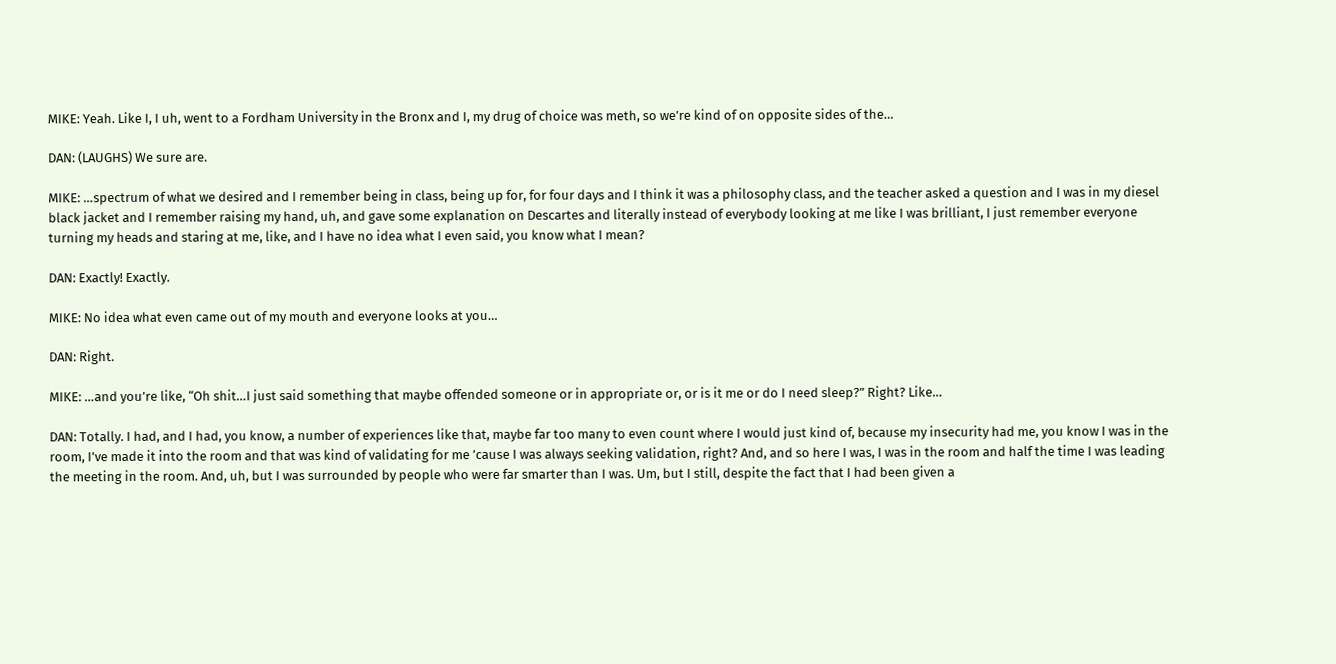MIKE: Yeah. Like I, I uh, went to a Fordham University in the Bronx and I, my drug of choice was meth, so we’re kind of on opposite sides of the…

DAN: (LAUGHS) We sure are.

MIKE: …spectrum of what we desired and I remember being in class, being up for, for four days and I think it was a philosophy class, and the teacher asked a question and I was in my diesel black jacket and I remember raising my hand, uh, and gave some explanation on Descartes and literally instead of everybody looking at me like I was brilliant, I just remember everyone turning my heads and staring at me, like, and I have no idea what I even said, you know what I mean?

DAN: Exactly! Exactly.

MIKE: No idea what even came out of my mouth and everyone looks at you…

DAN: Right.

MIKE: …and you’re like, “Oh shit…I just said something that maybe offended someone or in appropriate or, or is it me or do I need sleep?” Right? Like…

DAN: Totally. I had, and I had, you know, a number of experiences like that, maybe far too many to even count where I would just kind of, because my insecurity had me, you know I was in the room, I’ve made it into the room and that was kind of validating for me ’cause I was always seeking validation, right? And, and so here I was, I was in the room and half the time I was leading the meeting in the room. And, uh, but I was surrounded by people who were far smarter than I was. Um, but I still, despite the fact that I had been given a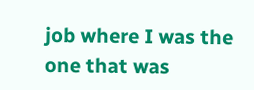job where I was the one that was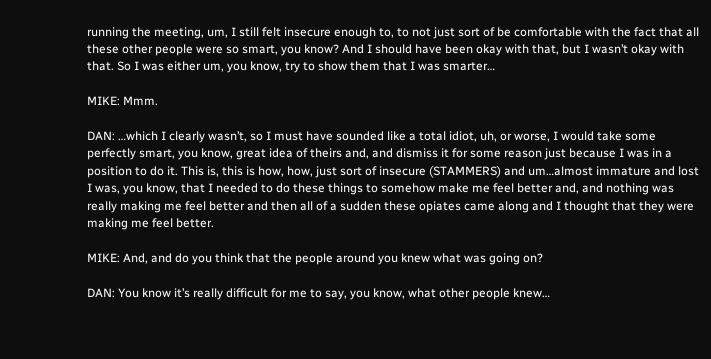running the meeting, um, I still felt insecure enough to, to not just sort of be comfortable with the fact that all these other people were so smart, you know? And I should have been okay with that, but I wasn’t okay with that. So I was either um, you know, try to show them that I was smarter…

MIKE: Mmm.

DAN: …which I clearly wasn’t, so I must have sounded like a total idiot, uh, or worse, I would take some perfectly smart, you know, great idea of theirs and, and dismiss it for some reason just because I was in a position to do it. This is, this is how, how, just sort of insecure (STAMMERS) and um…almost immature and lost I was, you know, that I needed to do these things to somehow make me feel better and, and nothing was really making me feel better and then all of a sudden these opiates came along and I thought that they were making me feel better.

MIKE: And, and do you think that the people around you knew what was going on?

DAN: You know it’s really difficult for me to say, you know, what other people knew…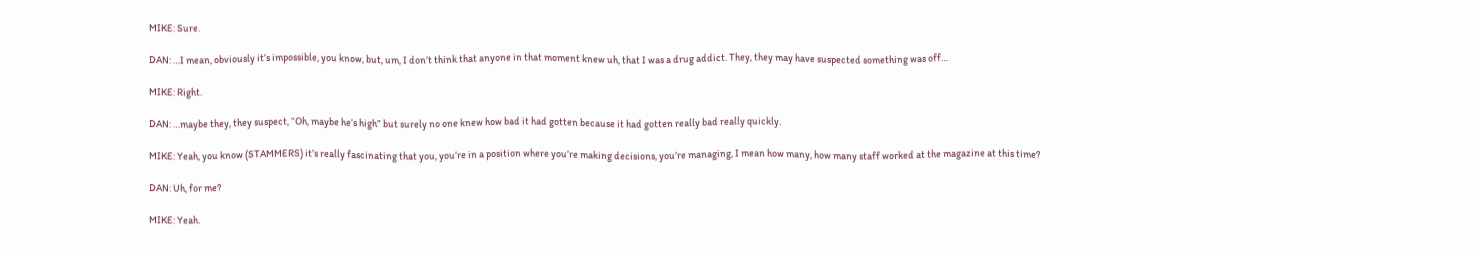MIKE: Sure.

DAN: …I mean, obviously it’s impossible, you know, but, um, I don’t think that anyone in that moment knew uh, that I was a drug addict. They, they may have suspected something was off…

MIKE: Right.

DAN: …maybe they, they suspect, “Oh, maybe he’s high” but surely no one knew how bad it had gotten because it had gotten really bad really quickly.

MIKE: Yeah, you know (STAMMERS) it’s really fascinating that you, you’re in a position where you’re making decisions, you’re managing, I mean how many, how many staff worked at the magazine at this time?

DAN: Uh, for me?

MIKE: Yeah.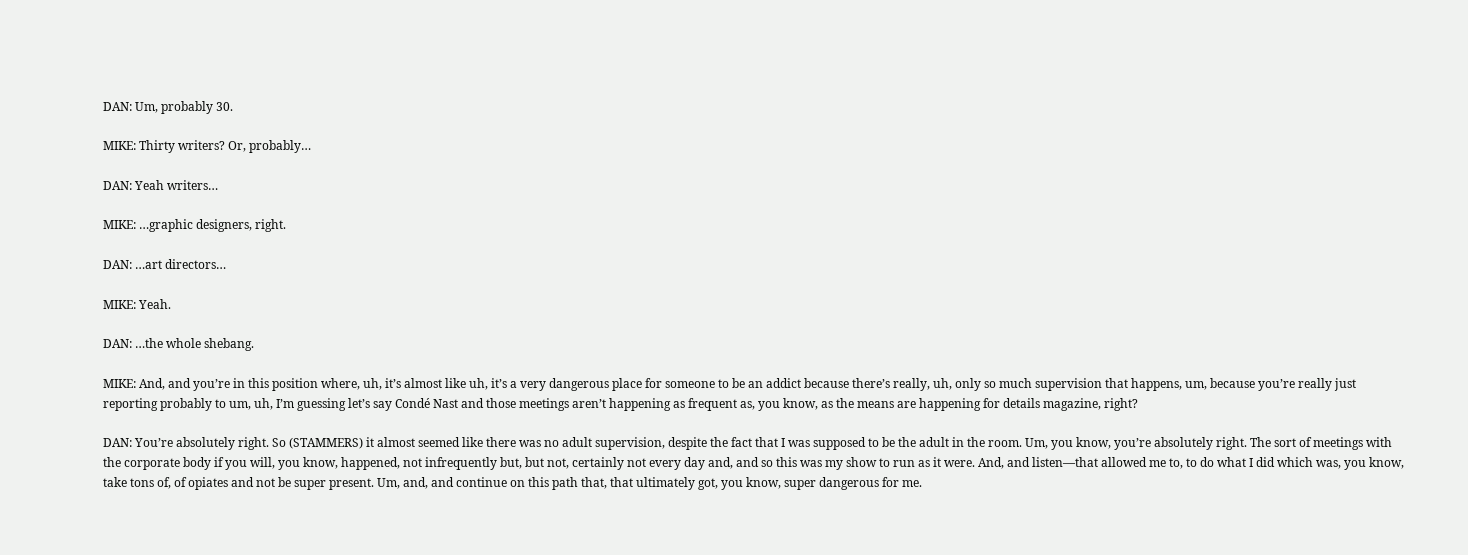DAN: Um, probably 30.

MIKE: Thirty writers? Or, probably…

DAN: Yeah writers…

MIKE: …graphic designers, right.

DAN: …art directors…

MIKE: Yeah.

DAN: …the whole shebang.

MIKE: And, and you’re in this position where, uh, it’s almost like uh, it’s a very dangerous place for someone to be an addict because there’s really, uh, only so much supervision that happens, um, because you’re really just reporting probably to um, uh, I’m guessing let’s say Condé Nast and those meetings aren’t happening as frequent as, you know, as the means are happening for details magazine, right?

DAN: You’re absolutely right. So (STAMMERS) it almost seemed like there was no adult supervision, despite the fact that I was supposed to be the adult in the room. Um, you know, you’re absolutely right. The sort of meetings with the corporate body if you will, you know, happened, not infrequently but, but not, certainly not every day and, and so this was my show to run as it were. And, and listen—that allowed me to, to do what I did which was, you know, take tons of, of opiates and not be super present. Um, and, and continue on this path that, that ultimately got, you know, super dangerous for me.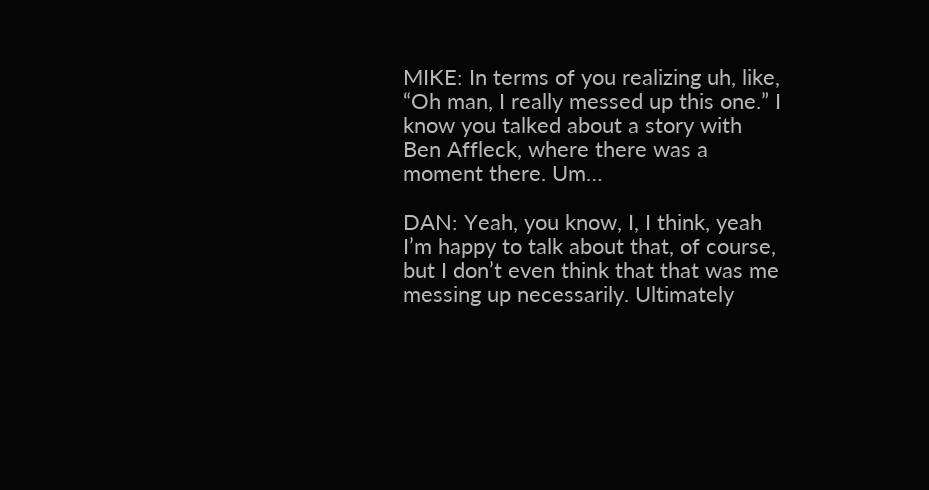MIKE: In terms of you realizing uh, like, “Oh man, I really messed up this one.” I know you talked about a story with Ben Affleck, where there was a moment there. Um…

DAN: Yeah, you know, I, I think, yeah I’m happy to talk about that, of course, but I don’t even think that that was me messing up necessarily. Ultimately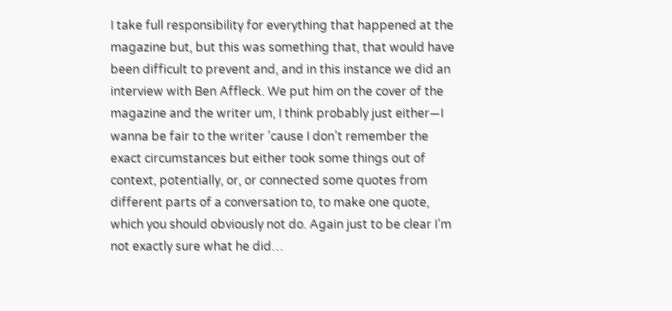I take full responsibility for everything that happened at the magazine but, but this was something that, that would have been difficult to prevent and, and in this instance we did an interview with Ben Affleck. We put him on the cover of the magazine and the writer um, I think probably just either—I wanna be fair to the writer ’cause I don’t remember the exact circumstances but either took some things out of context, potentially, or, or connected some quotes from different parts of a conversation to, to make one quote, which you should obviously not do. Again just to be clear I’m not exactly sure what he did…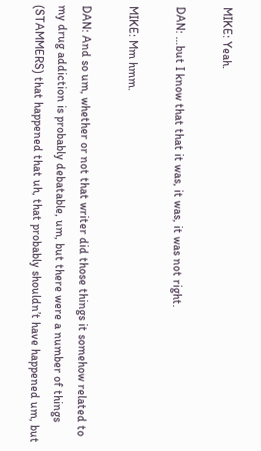MIKE: Yeah.

DAN: …but I know that that it was, it was, it was not right.

MIKE: Mm hmm.

DAN: And so um, whether or not that writer did those things it somehow related to my drug addiction is probably debatable, um, but there were a number of things (STAMMERS) that happened that uh, that probably shouldn’t have happened um, but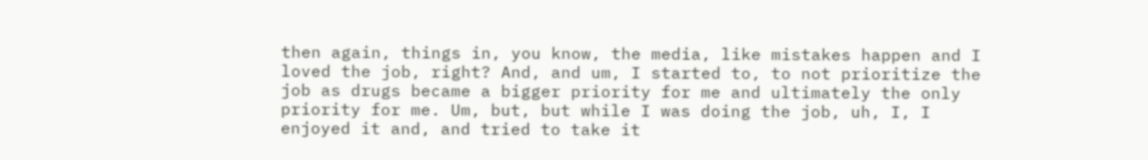then again, things in, you know, the media, like mistakes happen and I loved the job, right? And, and um, I started to, to not prioritize the job as drugs became a bigger priority for me and ultimately the only priority for me. Um, but, but while I was doing the job, uh, I, I enjoyed it and, and tried to take it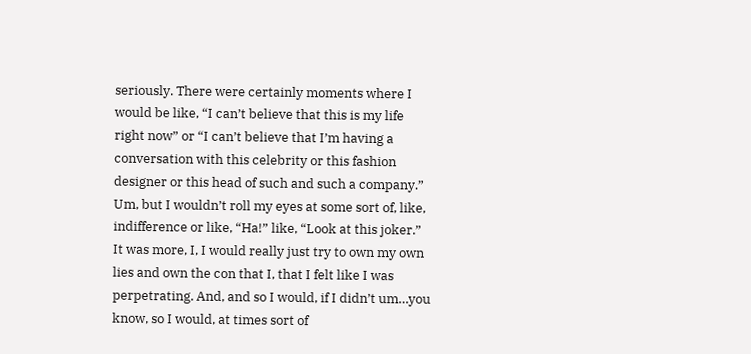seriously. There were certainly moments where I would be like, “I can’t believe that this is my life right now” or “I can’t believe that I’m having a conversation with this celebrity or this fashion designer or this head of such and such a company.” Um, but I wouldn’t roll my eyes at some sort of, like, indifference or like, “Ha!” like, “Look at this joker.” It was more, I, I would really just try to own my own lies and own the con that I, that I felt like I was perpetrating. And, and so I would, if I didn’t um…you know, so I would, at times sort of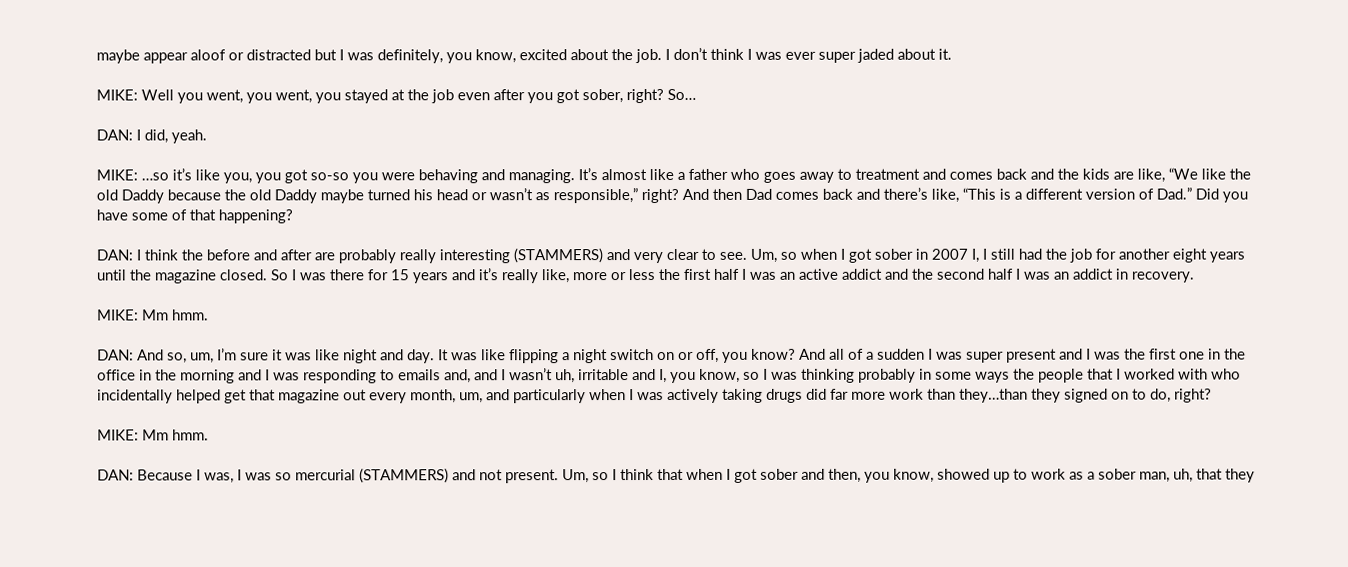maybe appear aloof or distracted but I was definitely, you know, excited about the job. I don’t think I was ever super jaded about it.

MIKE: Well you went, you went, you stayed at the job even after you got sober, right? So…

DAN: I did, yeah.

MIKE: …so it’s like you, you got so-so you were behaving and managing. It’s almost like a father who goes away to treatment and comes back and the kids are like, “We like the old Daddy because the old Daddy maybe turned his head or wasn’t as responsible,” right? And then Dad comes back and there’s like, “This is a different version of Dad.” Did you have some of that happening?

DAN: I think the before and after are probably really interesting (STAMMERS) and very clear to see. Um, so when I got sober in 2007 I, I still had the job for another eight years until the magazine closed. So I was there for 15 years and it’s really like, more or less the first half I was an active addict and the second half I was an addict in recovery.

MIKE: Mm hmm.

DAN: And so, um, I’m sure it was like night and day. It was like flipping a night switch on or off, you know? And all of a sudden I was super present and I was the first one in the office in the morning and I was responding to emails and, and I wasn’t uh, irritable and I, you know, so I was thinking probably in some ways the people that I worked with who incidentally helped get that magazine out every month, um, and particularly when I was actively taking drugs did far more work than they…than they signed on to do, right?

MIKE: Mm hmm.

DAN: Because I was, I was so mercurial (STAMMERS) and not present. Um, so I think that when I got sober and then, you know, showed up to work as a sober man, uh, that they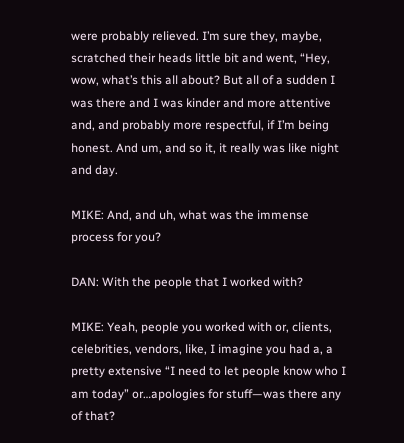were probably relieved. I’m sure they, maybe, scratched their heads little bit and went, “Hey, wow, what’s this all about? But all of a sudden I was there and I was kinder and more attentive and, and probably more respectful, if I’m being honest. And um, and so it, it really was like night and day.

MIKE: And, and uh, what was the immense process for you?

DAN: With the people that I worked with?

MIKE: Yeah, people you worked with or, clients, celebrities, vendors, like, I imagine you had a, a pretty extensive “I need to let people know who I am today” or…apologies for stuff—was there any of that?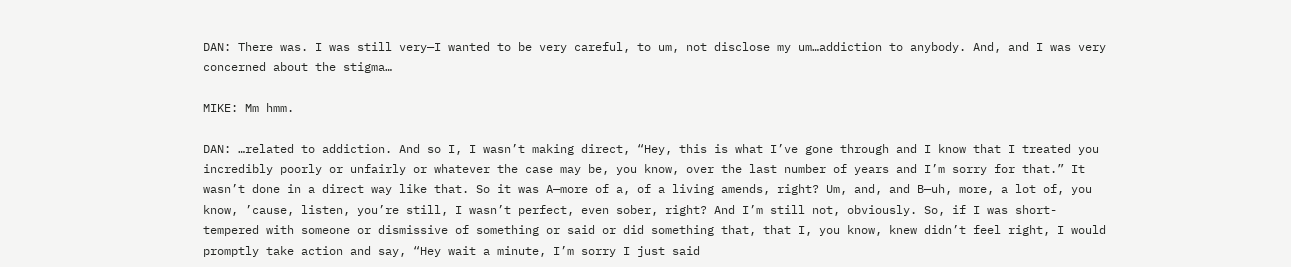DAN: There was. I was still very—I wanted to be very careful, to um, not disclose my um…addiction to anybody. And, and I was very concerned about the stigma…

MIKE: Mm hmm.

DAN: …related to addiction. And so I, I wasn’t making direct, “Hey, this is what I’ve gone through and I know that I treated you incredibly poorly or unfairly or whatever the case may be, you know, over the last number of years and I’m sorry for that.” It wasn’t done in a direct way like that. So it was A—more of a, of a living amends, right? Um, and, and B—uh, more, a lot of, you know, ’cause, listen, you’re still, I wasn’t perfect, even sober, right? And I’m still not, obviously. So, if I was short-tempered with someone or dismissive of something or said or did something that, that I, you know, knew didn’t feel right, I would promptly take action and say, “Hey wait a minute, I’m sorry I just said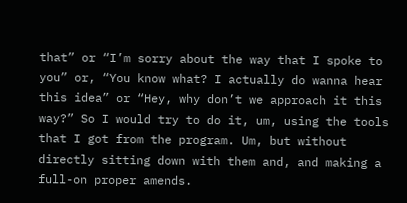that” or “I’m sorry about the way that I spoke to you” or, “You know what? I actually do wanna hear this idea” or “Hey, why don’t we approach it this way?” So I would try to do it, um, using the tools that I got from the program. Um, but without directly sitting down with them and, and making a full-on proper amends.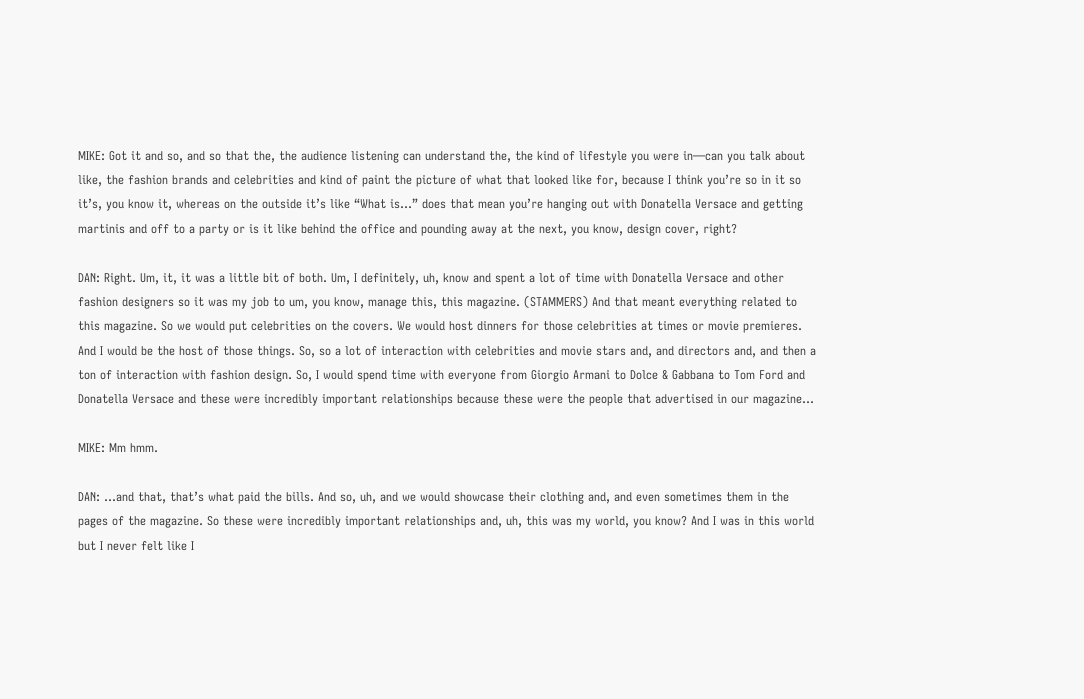MIKE: Got it and so, and so that the, the audience listening can understand the, the kind of lifestyle you were in—can you talk about like, the fashion brands and celebrities and kind of paint the picture of what that looked like for, because I think you’re so in it so it’s, you know it, whereas on the outside it’s like “What is…” does that mean you’re hanging out with Donatella Versace and getting martinis and off to a party or is it like behind the office and pounding away at the next, you know, design cover, right?

DAN: Right. Um, it, it was a little bit of both. Um, I definitely, uh, know and spent a lot of time with Donatella Versace and other fashion designers so it was my job to um, you know, manage this, this magazine. (STAMMERS) And that meant everything related to this magazine. So we would put celebrities on the covers. We would host dinners for those celebrities at times or movie premieres. And I would be the host of those things. So, so a lot of interaction with celebrities and movie stars and, and directors and, and then a ton of interaction with fashion design. So, I would spend time with everyone from Giorgio Armani to Dolce & Gabbana to Tom Ford and Donatella Versace and these were incredibly important relationships because these were the people that advertised in our magazine…

MIKE: Mm hmm.

DAN: …and that, that’s what paid the bills. And so, uh, and we would showcase their clothing and, and even sometimes them in the pages of the magazine. So these were incredibly important relationships and, uh, this was my world, you know? And I was in this world but I never felt like I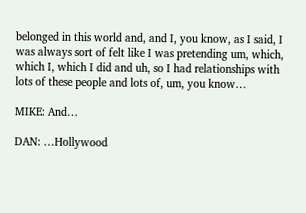belonged in this world and, and I, you know, as I said, I was always sort of felt like I was pretending um, which, which I, which I did and uh, so I had relationships with lots of these people and lots of, um, you know…

MIKE: And…

DAN: …Hollywood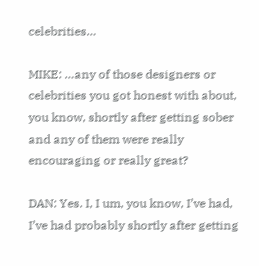celebrities…

MIKE: …any of those designers or celebrities you got honest with about, you know, shortly after getting sober and any of them were really encouraging or really great?

DAN: Yes. I, I um, you know, I’ve had, I’ve had probably shortly after getting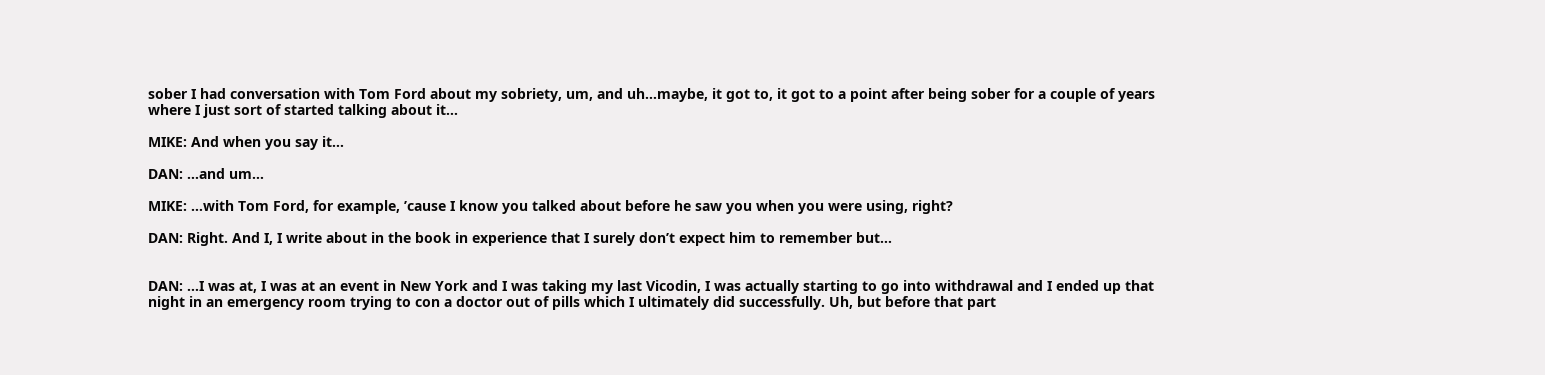sober I had conversation with Tom Ford about my sobriety, um, and uh…maybe, it got to, it got to a point after being sober for a couple of years where I just sort of started talking about it…

MIKE: And when you say it…

DAN: …and um…

MIKE: …with Tom Ford, for example, ’cause I know you talked about before he saw you when you were using, right?

DAN: Right. And I, I write about in the book in experience that I surely don’t expect him to remember but…


DAN: …I was at, I was at an event in New York and I was taking my last Vicodin, I was actually starting to go into withdrawal and I ended up that night in an emergency room trying to con a doctor out of pills which I ultimately did successfully. Uh, but before that part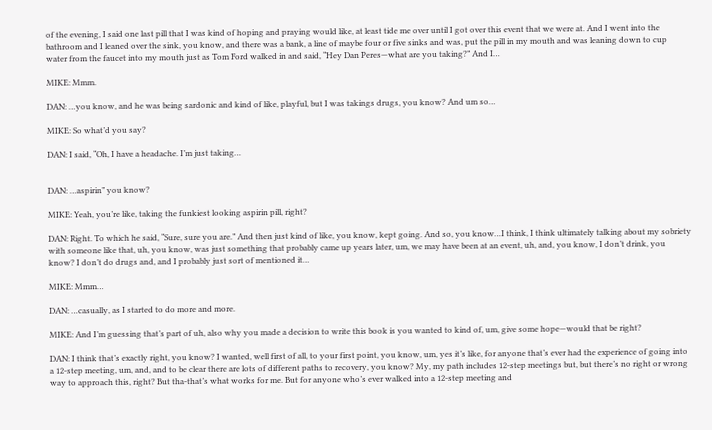of the evening, I said one last pill that I was kind of hoping and praying would like, at least tide me over until I got over this event that we were at. And I went into the bathroom and I leaned over the sink, you know, and there was a bank, a line of maybe four or five sinks and was, put the pill in my mouth and was leaning down to cup water from the faucet into my mouth just as Tom Ford walked in and said, “Hey Dan Peres—what are you taking?” And I…

MIKE: Mmm.

DAN: …you know, and he was being sardonic and kind of like, playful, but I was takings drugs, you know? And um so…

MIKE: So what’d you say?

DAN: I said, “Oh, I have a headache. I’m just taking…


DAN: …aspirin” you know?

MIKE: Yeah, you’re like, taking the funkiest looking aspirin pill, right?

DAN: Right. To which he said, “Sure, sure you are.” And then just kind of like, you know, kept going. And so, you know…I think, I think ultimately talking about my sobriety with someone like that, uh, you know, was just something that probably came up years later, um, we may have been at an event, uh, and, you know, I don’t drink, you know? I don’t do drugs and, and I probably just sort of mentioned it…

MIKE: Mmm…

DAN: …casually, as I started to do more and more.

MIKE: And I’m guessing that’s part of uh, also why you made a decision to write this book is you wanted to kind of, um, give some hope—would that be right?

DAN: I think that’s exactly right, you know? I wanted, well first of all, to your first point, you know, um, yes it’s like, for anyone that’s ever had the experience of going into a 12-step meeting, um, and, and to be clear there are lots of different paths to recovery, you know? My, my path includes 12-step meetings but, but there’s no right or wrong way to approach this, right? But tha-that’s what works for me. But for anyone who’s ever walked into a 12-step meeting and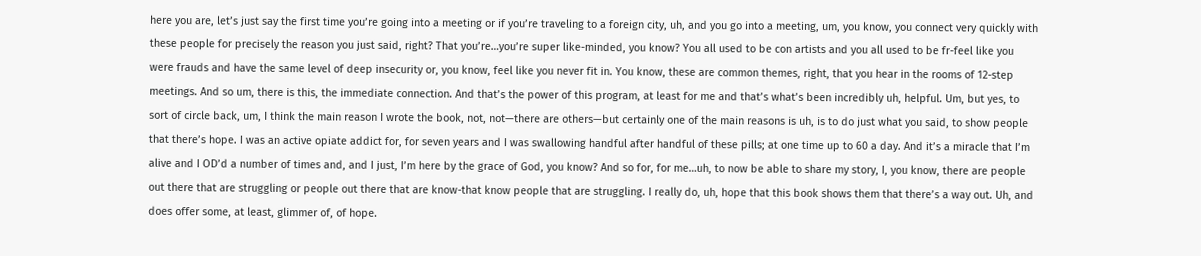here you are, let’s just say the first time you’re going into a meeting or if you’re traveling to a foreign city, uh, and you go into a meeting, um, you know, you connect very quickly with these people for precisely the reason you just said, right? That you’re…you’re super like-minded, you know? You all used to be con artists and you all used to be fr-feel like you were frauds and have the same level of deep insecurity or, you know, feel like you never fit in. You know, these are common themes, right, that you hear in the rooms of 12-step meetings. And so um, there is this, the immediate connection. And that’s the power of this program, at least for me and that’s what’s been incredibly uh, helpful. Um, but yes, to sort of circle back, um, I think the main reason I wrote the book, not, not—there are others—but certainly one of the main reasons is uh, is to do just what you said, to show people that there’s hope. I was an active opiate addict for, for seven years and I was swallowing handful after handful of these pills; at one time up to 60 a day. And it’s a miracle that I’m alive and I OD’d a number of times and, and I just, I’m here by the grace of God, you know? And so for, for me…uh, to now be able to share my story, I, you know, there are people out there that are struggling or people out there that are know-that know people that are struggling. I really do, uh, hope that this book shows them that there’s a way out. Uh, and does offer some, at least, glimmer of, of hope.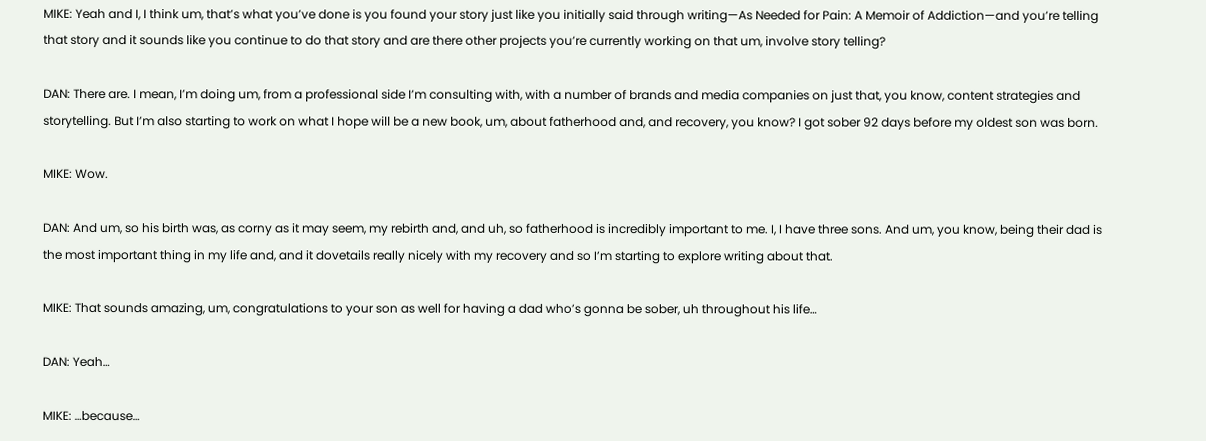MIKE: Yeah and I, I think um, that’s what you’ve done is you found your story just like you initially said through writing—As Needed for Pain: A Memoir of Addiction—and you’re telling that story and it sounds like you continue to do that story and are there other projects you’re currently working on that um, involve story telling?

DAN: There are. I mean, I’m doing um, from a professional side I’m consulting with, with a number of brands and media companies on just that, you know, content strategies and storytelling. But I’m also starting to work on what I hope will be a new book, um, about fatherhood and, and recovery, you know? I got sober 92 days before my oldest son was born.

MIKE: Wow.

DAN: And um, so his birth was, as corny as it may seem, my rebirth and, and uh, so fatherhood is incredibly important to me. I, I have three sons. And um, you know, being their dad is the most important thing in my life and, and it dovetails really nicely with my recovery and so I’m starting to explore writing about that.

MIKE: That sounds amazing, um, congratulations to your son as well for having a dad who’s gonna be sober, uh throughout his life…

DAN: Yeah…

MIKE: …because…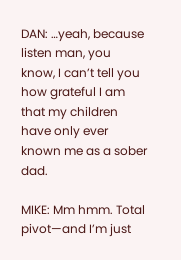DAN: …yeah, because listen man, you know, I can’t tell you how grateful I am that my children have only ever known me as a sober dad.

MIKE: Mm hmm. Total pivot—and I’m just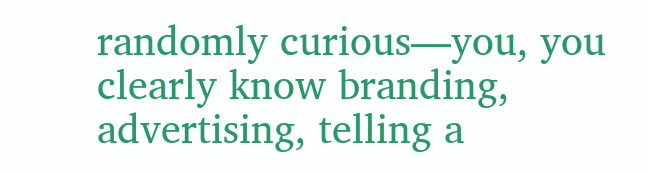randomly curious—you, you clearly know branding, advertising, telling a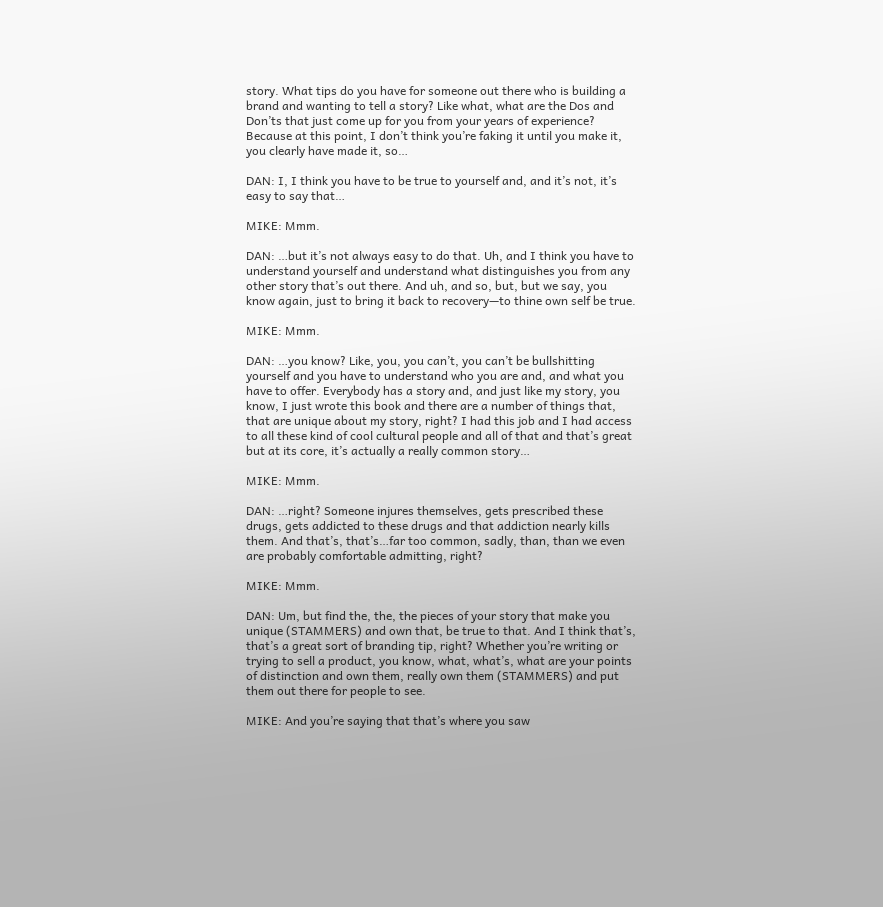story. What tips do you have for someone out there who is building a brand and wanting to tell a story? Like what, what are the Dos and Don’ts that just come up for you from your years of experience? Because at this point, I don’t think you’re faking it until you make it, you clearly have made it, so…

DAN: I, I think you have to be true to yourself and, and it’s not, it’s easy to say that…

MIKE: Mmm.

DAN: …but it’s not always easy to do that. Uh, and I think you have to understand yourself and understand what distinguishes you from any other story that’s out there. And uh, and so, but, but we say, you know again, just to bring it back to recovery—to thine own self be true.

MIKE: Mmm.

DAN: …you know? Like, you, you can’t, you can’t be bullshitting yourself and you have to understand who you are and, and what you have to offer. Everybody has a story and, and just like my story, you know, I just wrote this book and there are a number of things that, that are unique about my story, right? I had this job and I had access to all these kind of cool cultural people and all of that and that’s great but at its core, it’s actually a really common story…

MIKE: Mmm.

DAN: …right? Someone injures themselves, gets prescribed these drugs, gets addicted to these drugs and that addiction nearly kills them. And that’s, that’s…far too common, sadly, than, than we even are probably comfortable admitting, right?

MIKE: Mmm.

DAN: Um, but find the, the, the pieces of your story that make you unique (STAMMERS) and own that, be true to that. And I think that’s, that’s a great sort of branding tip, right? Whether you’re writing or trying to sell a product, you know, what, what’s, what are your points of distinction and own them, really own them (STAMMERS) and put them out there for people to see.

MIKE: And you’re saying that that’s where you saw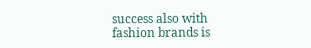success also with fashion brands is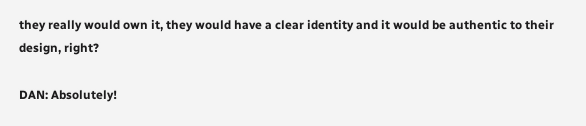they really would own it, they would have a clear identity and it would be authentic to their design, right?

DAN: Absolutely!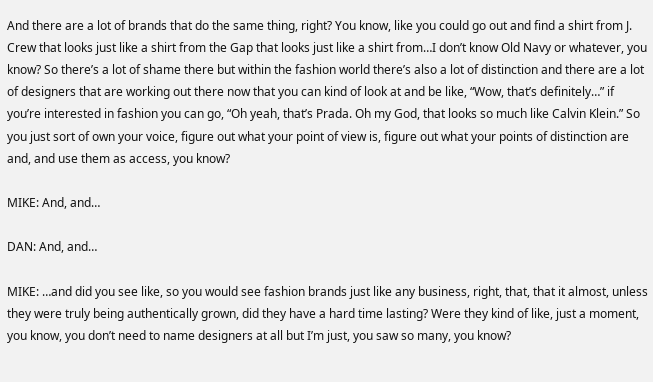And there are a lot of brands that do the same thing, right? You know, like you could go out and find a shirt from J. Crew that looks just like a shirt from the Gap that looks just like a shirt from…I don’t know Old Navy or whatever, you know? So there’s a lot of shame there but within the fashion world there’s also a lot of distinction and there are a lot of designers that are working out there now that you can kind of look at and be like, “Wow, that’s definitely…” if you’re interested in fashion you can go, “Oh yeah, that’s Prada. Oh my God, that looks so much like Calvin Klein.” So you just sort of own your voice, figure out what your point of view is, figure out what your points of distinction are and, and use them as access, you know?

MIKE: And, and…

DAN: And, and…

MIKE: …and did you see like, so you would see fashion brands just like any business, right, that, that it almost, unless they were truly being authentically grown, did they have a hard time lasting? Were they kind of like, just a moment, you know, you don’t need to name designers at all but I’m just, you saw so many, you know?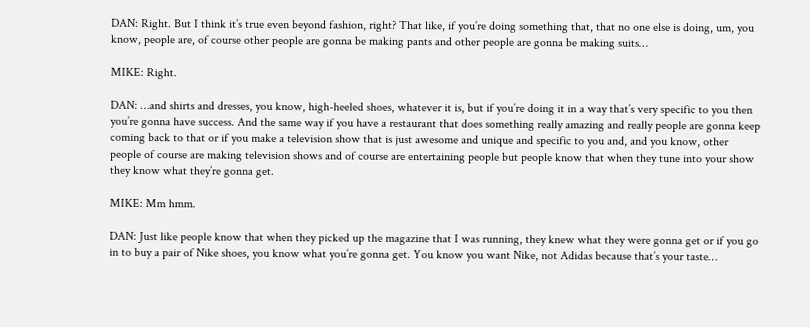DAN: Right. But I think it’s true even beyond fashion, right? That like, if you’re doing something that, that no one else is doing, um, you know, people are, of course other people are gonna be making pants and other people are gonna be making suits…

MIKE: Right.

DAN: …and shirts and dresses, you know, high-heeled shoes, whatever it is, but if you’re doing it in a way that’s very specific to you then you’re gonna have success. And the same way if you have a restaurant that does something really amazing and really people are gonna keep coming back to that or if you make a television show that is just awesome and unique and specific to you and, and you know, other people of course are making television shows and of course are entertaining people but people know that when they tune into your show they know what they’re gonna get.

MIKE: Mm hmm.

DAN: Just like people know that when they picked up the magazine that I was running, they knew what they were gonna get or if you go in to buy a pair of Nike shoes, you know what you’re gonna get. You know you want Nike, not Adidas because that’s your taste…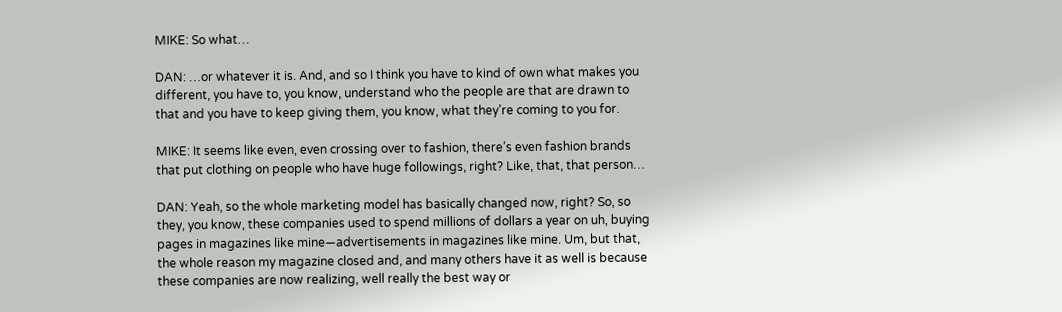MIKE: So what…

DAN: …or whatever it is. And, and so I think you have to kind of own what makes you different, you have to, you know, understand who the people are that are drawn to that and you have to keep giving them, you know, what they’re coming to you for.

MIKE: It seems like even, even crossing over to fashion, there’s even fashion brands that put clothing on people who have huge followings, right? Like, that, that person…

DAN: Yeah, so the whole marketing model has basically changed now, right? So, so they, you know, these companies used to spend millions of dollars a year on uh, buying pages in magazines like mine—advertisements in magazines like mine. Um, but that, the whole reason my magazine closed and, and many others have it as well is because these companies are now realizing, well really the best way or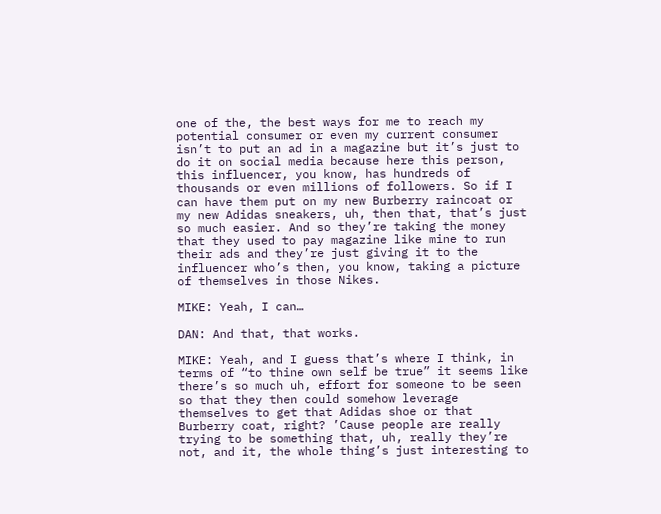one of the, the best ways for me to reach my potential consumer or even my current consumer isn’t to put an ad in a magazine but it’s just to do it on social media because here this person, this influencer, you know, has hundreds of thousands or even millions of followers. So if I can have them put on my new Burberry raincoat or my new Adidas sneakers, uh, then that, that’s just so much easier. And so they’re taking the money that they used to pay magazine like mine to run their ads and they’re just giving it to the influencer who’s then, you know, taking a picture of themselves in those Nikes.

MIKE: Yeah, I can…

DAN: And that, that works.

MIKE: Yeah, and I guess that’s where I think, in terms of “to thine own self be true” it seems like there’s so much uh, effort for someone to be seen so that they then could somehow leverage themselves to get that Adidas shoe or that Burberry coat, right? ’Cause people are really trying to be something that, uh, really they’re not, and it, the whole thing’s just interesting to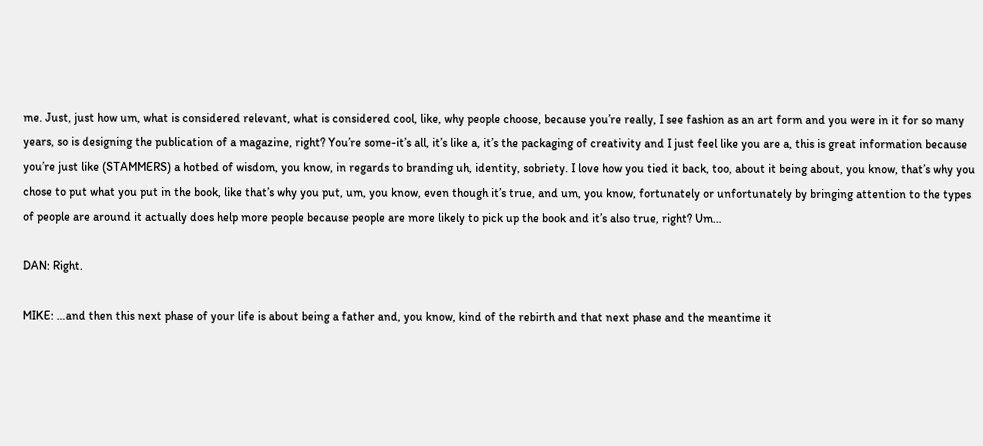me. Just, just how um, what is considered relevant, what is considered cool, like, why people choose, because you’re really, I see fashion as an art form and you were in it for so many years, so is designing the publication of a magazine, right? You’re some-it’s all, it’s like a, it’s the packaging of creativity and I just feel like you are a, this is great information because you’re just like (STAMMERS) a hotbed of wisdom, you know, in regards to branding uh, identity, sobriety. I love how you tied it back, too, about it being about, you know, that’s why you chose to put what you put in the book, like that’s why you put, um, you know, even though it’s true, and um, you know, fortunately or unfortunately by bringing attention to the types of people are around it actually does help more people because people are more likely to pick up the book and it’s also true, right? Um…

DAN: Right.

MIKE: …and then this next phase of your life is about being a father and, you know, kind of the rebirth and that next phase and the meantime it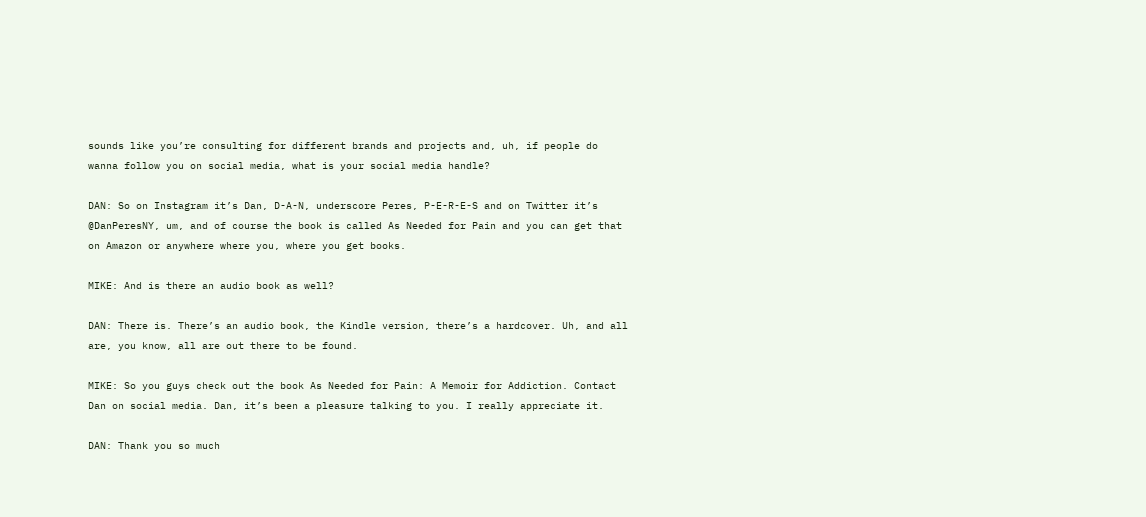sounds like you’re consulting for different brands and projects and, uh, if people do wanna follow you on social media, what is your social media handle?

DAN: So on Instagram it’s Dan, D-A-N, underscore Peres, P-E-R-E-S and on Twitter it’s @DanPeresNY, um, and of course the book is called As Needed for Pain and you can get that on Amazon or anywhere where you, where you get books.

MIKE: And is there an audio book as well?

DAN: There is. There’s an audio book, the Kindle version, there’s a hardcover. Uh, and all are, you know, all are out there to be found.

MIKE: So you guys check out the book As Needed for Pain: A Memoir for Addiction. Contact Dan on social media. Dan, it’s been a pleasure talking to you. I really appreciate it.

DAN: Thank you so much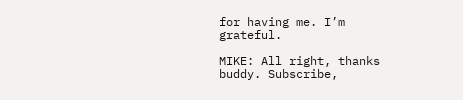for having me. I’m grateful.

MIKE: All right, thanks buddy. Subscribe,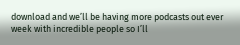download and we’ll be having more podcasts out ever week with incredible people so I’ll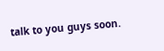talk to you guys soon.